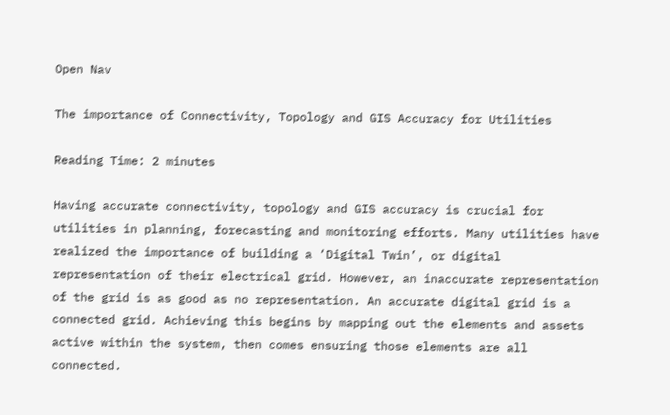Open Nav

The importance of Connectivity, Topology and GIS Accuracy for Utilities

Reading Time: 2 minutes

Having accurate connectivity, topology and GIS accuracy is crucial for utilities in planning, forecasting and monitoring efforts. Many utilities have realized the importance of building a ‘Digital Twin’, or digital representation of their electrical grid. However, an inaccurate representation of the grid is as good as no representation. An accurate digital grid is a connected grid. Achieving this begins by mapping out the elements and assets active within the system, then comes ensuring those elements are all connected.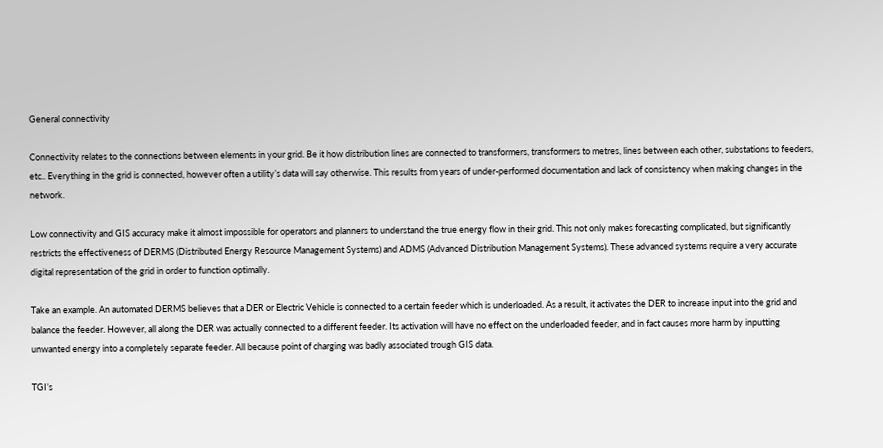General connectivity

Connectivity relates to the connections between elements in your grid. Be it how distribution lines are connected to transformers, transformers to metres, lines between each other, substations to feeders, etc.. Everything in the grid is connected, however often a utility’s data will say otherwise. This results from years of under-performed documentation and lack of consistency when making changes in the network.

Low connectivity and GIS accuracy make it almost impossible for operators and planners to understand the true energy flow in their grid. This not only makes forecasting complicated, but significantly restricts the effectiveness of DERMS (Distributed Energy Resource Management Systems) and ADMS (Advanced Distribution Management Systems). These advanced systems require a very accurate digital representation of the grid in order to function optimally.

Take an example. An automated DERMS believes that a DER or Electric Vehicle is connected to a certain feeder which is underloaded. As a result, it activates the DER to increase input into the grid and balance the feeder. However, all along the DER was actually connected to a different feeder. Its activation will have no effect on the underloaded feeder, and in fact causes more harm by inputting unwanted energy into a completely separate feeder. All because point of charging was badly associated trough GIS data.

TGI’s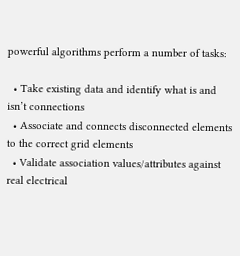powerful algorithms perform a number of tasks:

  • Take existing data and identify what is and isn’t connections
  • Associate and connects disconnected elements to the correct grid elements
  • Validate association values/attributes against real electrical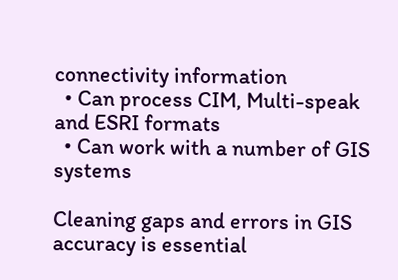connectivity information
  • Can process CIM, Multi-speak and ESRI formats
  • Can work with a number of GIS systems

Cleaning gaps and errors in GIS accuracy is essential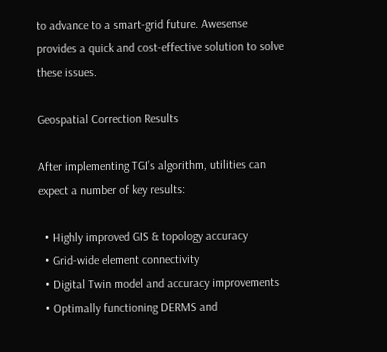to advance to a smart-grid future. Awesense provides a quick and cost-effective solution to solve these issues.

Geospatial Correction Results

After implementing TGI’s algorithm, utilities can expect a number of key results:

  • Highly improved GIS & topology accuracy
  • Grid-wide element connectivity
  • Digital Twin model and accuracy improvements
  • Optimally functioning DERMS and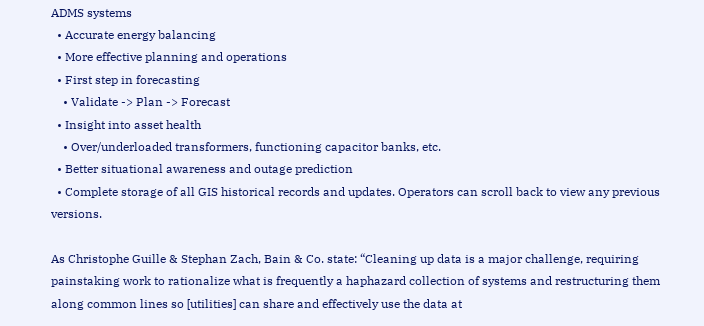ADMS systems
  • Accurate energy balancing
  • More effective planning and operations
  • First step in forecasting
    • Validate -> Plan -> Forecast
  • Insight into asset health
    • Over/underloaded transformers, functioning capacitor banks, etc.
  • Better situational awareness and outage prediction
  • Complete storage of all GIS historical records and updates. Operators can scroll back to view any previous versions.

As Christophe Guille & Stephan Zach, Bain & Co. state: “Cleaning up data is a major challenge, requiring painstaking work to rationalize what is frequently a haphazard collection of systems and restructuring them along common lines so [utilities] can share and effectively use the data at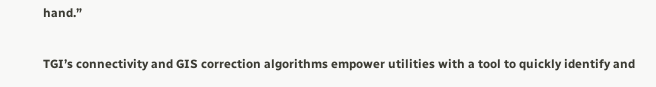hand.”

TGI’s connectivity and GIS correction algorithms empower utilities with a tool to quickly identify and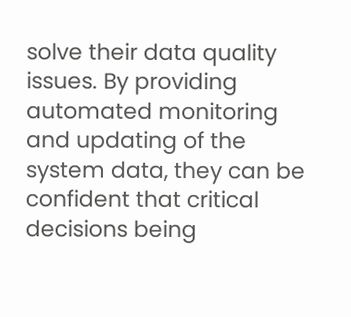solve their data quality issues. By providing automated monitoring and updating of the system data, they can be confident that critical decisions being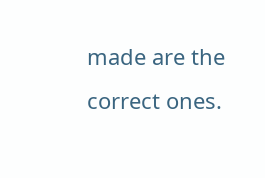made are the correct ones.